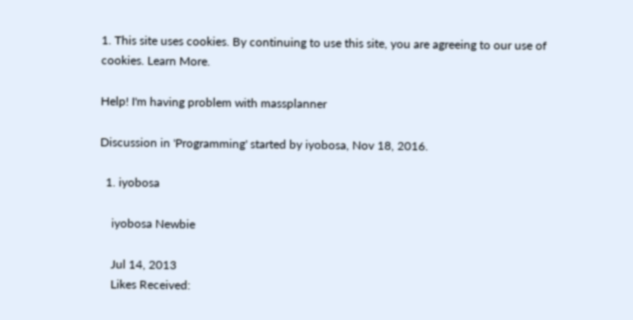1. This site uses cookies. By continuing to use this site, you are agreeing to our use of cookies. Learn More.

Help! I'm having problem with massplanner

Discussion in 'Programming' started by iyobosa, Nov 18, 2016.

  1. iyobosa

    iyobosa Newbie

    Jul 14, 2013
    Likes Received: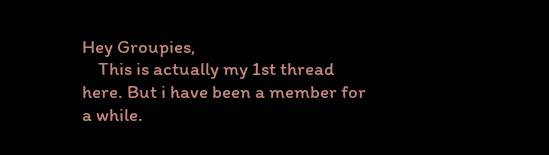Hey Groupies,
    This is actually my 1st thread here. But i have been a member for a while.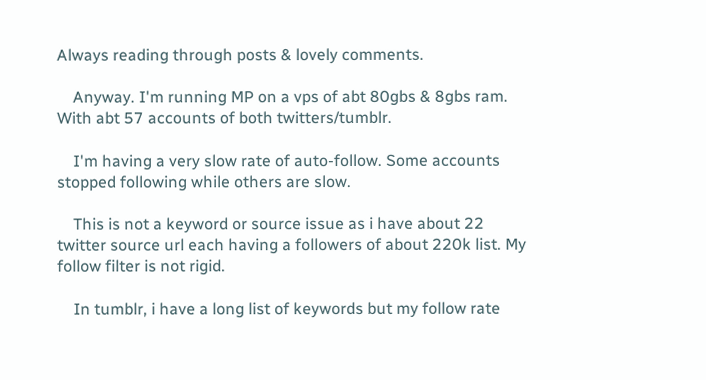Always reading through posts & lovely comments.

    Anyway. I'm running MP on a vps of abt 80gbs & 8gbs ram. With abt 57 accounts of both twitters/tumblr.

    I'm having a very slow rate of auto-follow. Some accounts stopped following while others are slow.

    This is not a keyword or source issue as i have about 22 twitter source url each having a followers of about 220k list. My follow filter is not rigid.

    In tumblr, i have a long list of keywords but my follow rate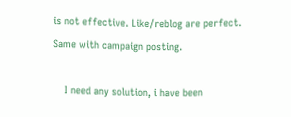is not effective. Like/reblog are perfect. Same with campaign posting.

    I need any solution, i have been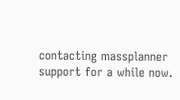contacting massplanner support for a while now.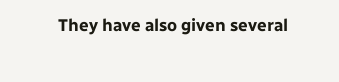They have also given several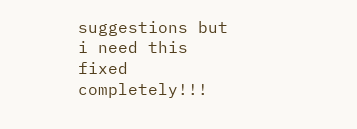suggestions but i need this fixed completely!!!